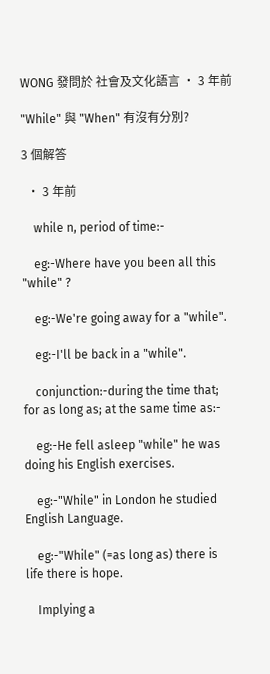WONG 發問於 社會及文化語言 · 3 年前

"While" 與 "When" 有沒有分別?

3 個解答

  • 3 年前

    while n, period of time:-

    eg:-Where have you been all this "while" ?

    eg:-We're going away for a "while".

    eg:-I'll be back in a "while".

    conjunction:-during the time that; for as long as; at the same time as:-

    eg:-He fell asleep "while" he was doing his English exercises.

    eg:-"While" in London he studied English Language.

    eg:-"While" (=as long as) there is life there is hope.

    Implying a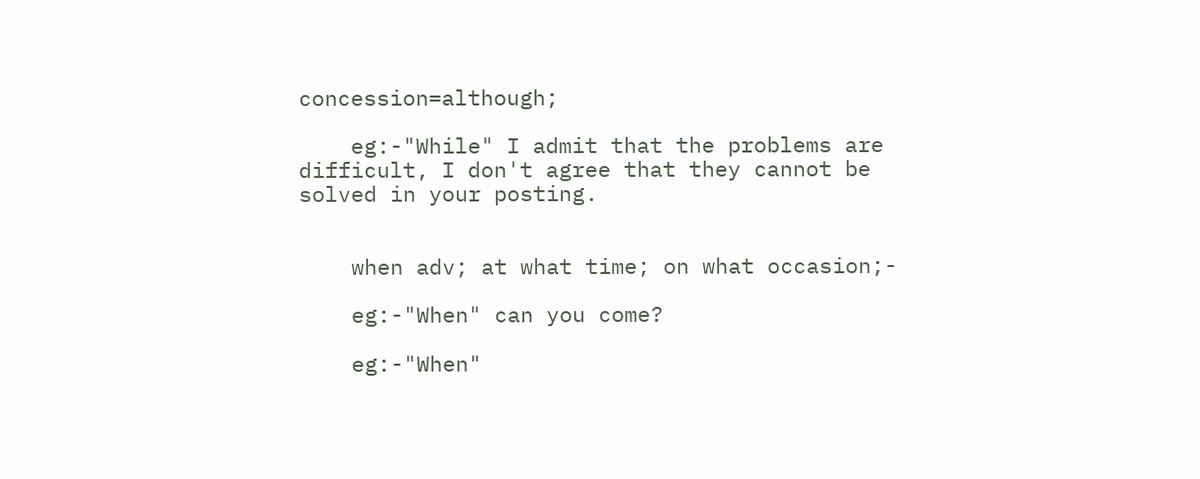concession=although;

    eg:-"While" I admit that the problems are difficult, I don't agree that they cannot be solved in your posting.


    when adv; at what time; on what occasion;-

    eg:-"When" can you come?

    eg:-"When"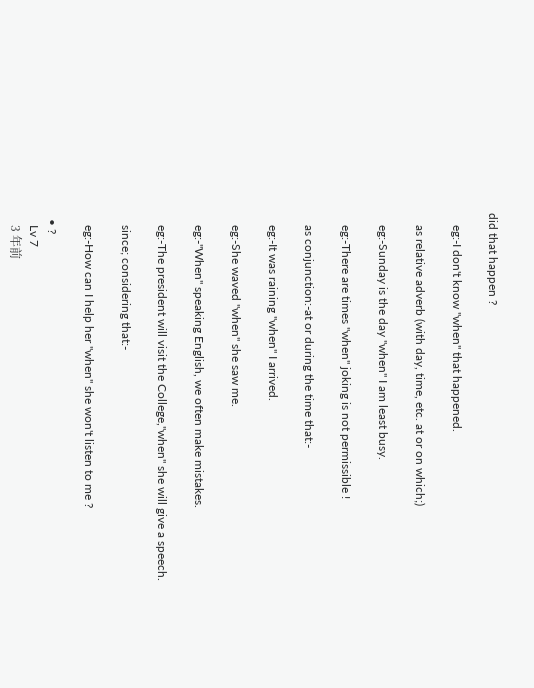did that happen ?

    eg:-I don't know "when" that happened.

    as relative adverb (with day, time, etc. at or on which;)

    eg:-Sunday is the day "when" I am least busy.

    eg:-There are times "when" joking is not permissible !

    as conjunction:-at or during the time that:-

    eg:-It was raining "when" I arrived.

    eg:-She waved "when" she saw me.

    eg:-"When" speaking English, we often make mistakes.

    eg:-The president will visit the College,"when" she will give a speech.

    since; considering that:-

    eg:-How can I help her "when" she won't listen to me ?

  • ?
    Lv 7
    3 年前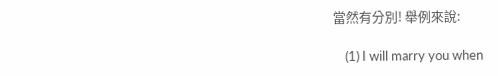當然有分別! 舉例來說:

    (1) I will marry you when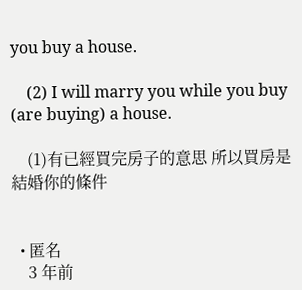you buy a house.

    (2) I will marry you while you buy (are buying) a house.

    (1)有已經買完房子的意思 所以買房是結婚你的條件


  • 匿名
    3 年前